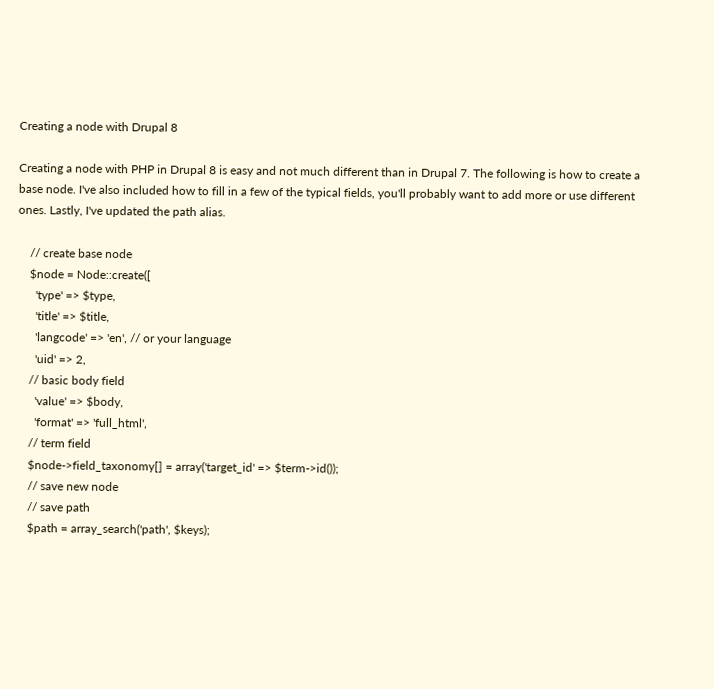Creating a node with Drupal 8

Creating a node with PHP in Drupal 8 is easy and not much different than in Drupal 7. The following is how to create a base node. I've also included how to fill in a few of the typical fields, you'll probably want to add more or use different ones. Lastly, I've updated the path alias.

    // create base node
    $node = Node::create([
      'type' => $type,
      'title' => $title,
      'langcode' => 'en', // or your language
      'uid' => 2,
    // basic body field
      'value' => $body,
      'format' => 'full_html',
    // term field
    $node->field_taxonomy[] = array('target_id' => $term->id());
    // save new node
    // save path
    $path = array_search('path', $keys);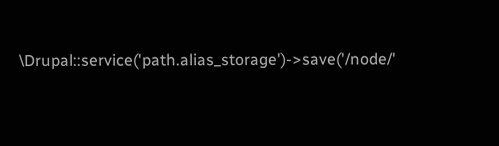\Drupal::service('path.alias_storage')->save('/node/'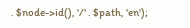. $node->id(), '/' . $path, 'en');